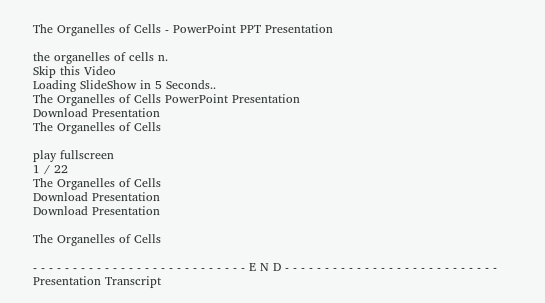The Organelles of Cells - PowerPoint PPT Presentation

the organelles of cells n.
Skip this Video
Loading SlideShow in 5 Seconds..
The Organelles of Cells PowerPoint Presentation
Download Presentation
The Organelles of Cells

play fullscreen
1 / 22
The Organelles of Cells
Download Presentation
Download Presentation

The Organelles of Cells

- - - - - - - - - - - - - - - - - - - - - - - - - - - E N D - - - - - - - - - - - - - - - - - - - - - - - - - - -
Presentation Transcript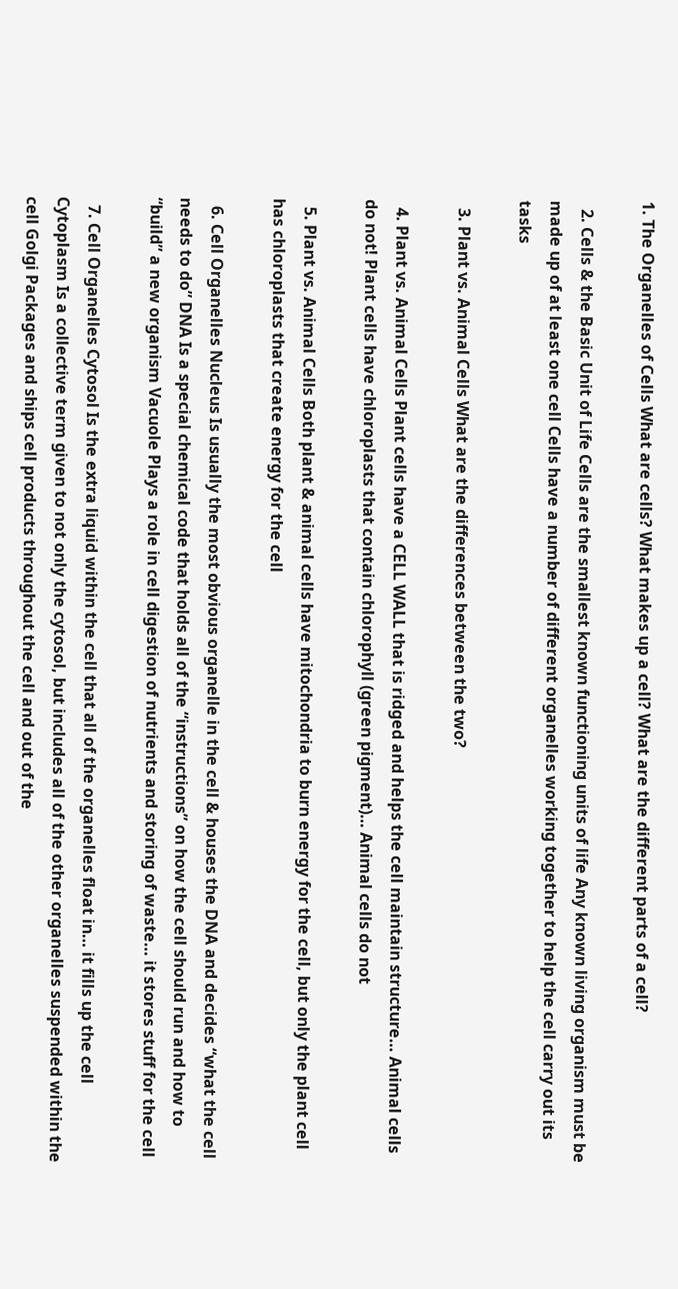1. The Organelles of Cells What are cells? What makes up a cell? What are the different parts of a cell?

  2. Cells & the Basic Unit of Life Cells are the smallest known functioning units of life Any known living organism must be made up of at least one cell Cells have a number of different organelles working together to help the cell carry out its tasks

  3. Plant vs. Animal Cells What are the differences between the two?

  4. Plant vs. Animal Cells Plant cells have a CELL WALL that is ridged and helps the cell maintain structure… Animal cells do not! Plant cells have chloroplasts that contain chlorophyll (green pigment)… Animal cells do not

  5. Plant vs. Animal Cells Both plant & animal cells have mitochondria to burn energy for the cell, but only the plant cell has chloroplasts that create energy for the cell

  6. Cell Organelles Nucleus Is usually the most obvious organelle in the cell & houses the DNA and decides “what the cell needs to do” DNA Is a special chemical code that holds all of the “instructions” on how the cell should run and how to “build” a new organism Vacuole Plays a role in cell digestion of nutrients and storing of waste… it stores stuff for the cell

  7. Cell Organelles Cytosol Is the extra liquid within the cell that all of the organelles float in… it fills up the cell Cytoplasm Is a collective term given to not only the cytosol, but includes all of the other organelles suspended within the cell Golgi Packages and ships cell products throughout the cell and out of the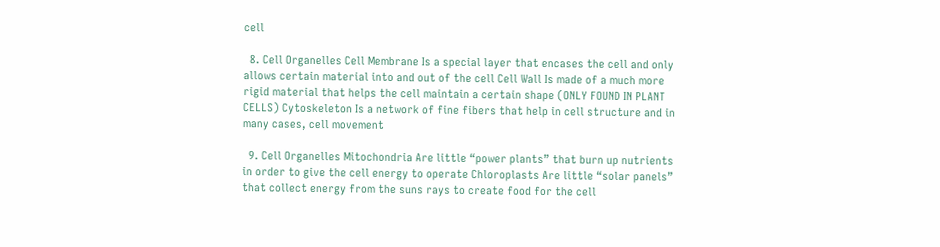cell

  8. Cell Organelles Cell Membrane Is a special layer that encases the cell and only allows certain material into and out of the cell Cell Wall Is made of a much more rigid material that helps the cell maintain a certain shape (ONLY FOUND IN PLANT CELLS) Cytoskeleton Is a network of fine fibers that help in cell structure and in many cases, cell movement

  9. Cell Organelles Mitochondria Are little “power plants” that burn up nutrients in order to give the cell energy to operate Chloroplasts Are little “solar panels” that collect energy from the suns rays to create food for the cell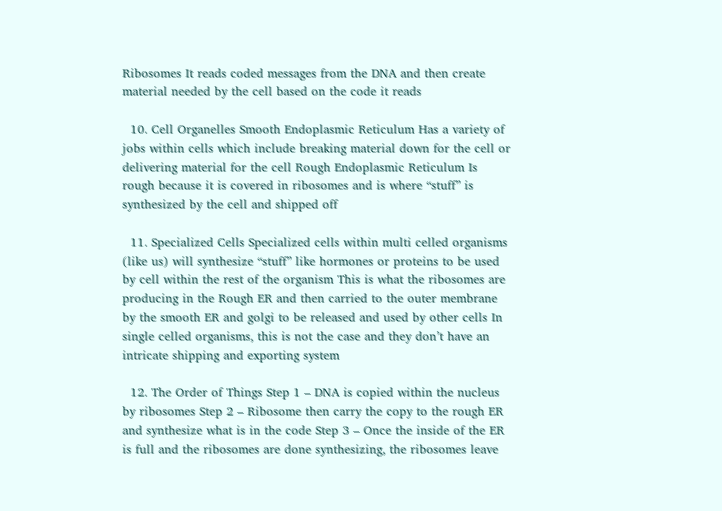Ribosomes It reads coded messages from the DNA and then create material needed by the cell based on the code it reads

  10. Cell Organelles Smooth Endoplasmic Reticulum Has a variety of jobs within cells which include breaking material down for the cell or delivering material for the cell Rough Endoplasmic Reticulum Is rough because it is covered in ribosomes and is where “stuff” is synthesized by the cell and shipped off

  11. Specialized Cells Specialized cells within multi celled organisms (like us) will synthesize “stuff” like hormones or proteins to be used by cell within the rest of the organism This is what the ribosomes are producing in the Rough ER and then carried to the outer membrane by the smooth ER and golgi to be released and used by other cells In single celled organisms, this is not the case and they don’t have an intricate shipping and exporting system

  12. The Order of Things Step 1 – DNA is copied within the nucleus by ribosomes Step 2 – Ribosome then carry the copy to the rough ER and synthesize what is in the code Step 3 – Once the inside of the ER is full and the ribosomes are done synthesizing, the ribosomes leave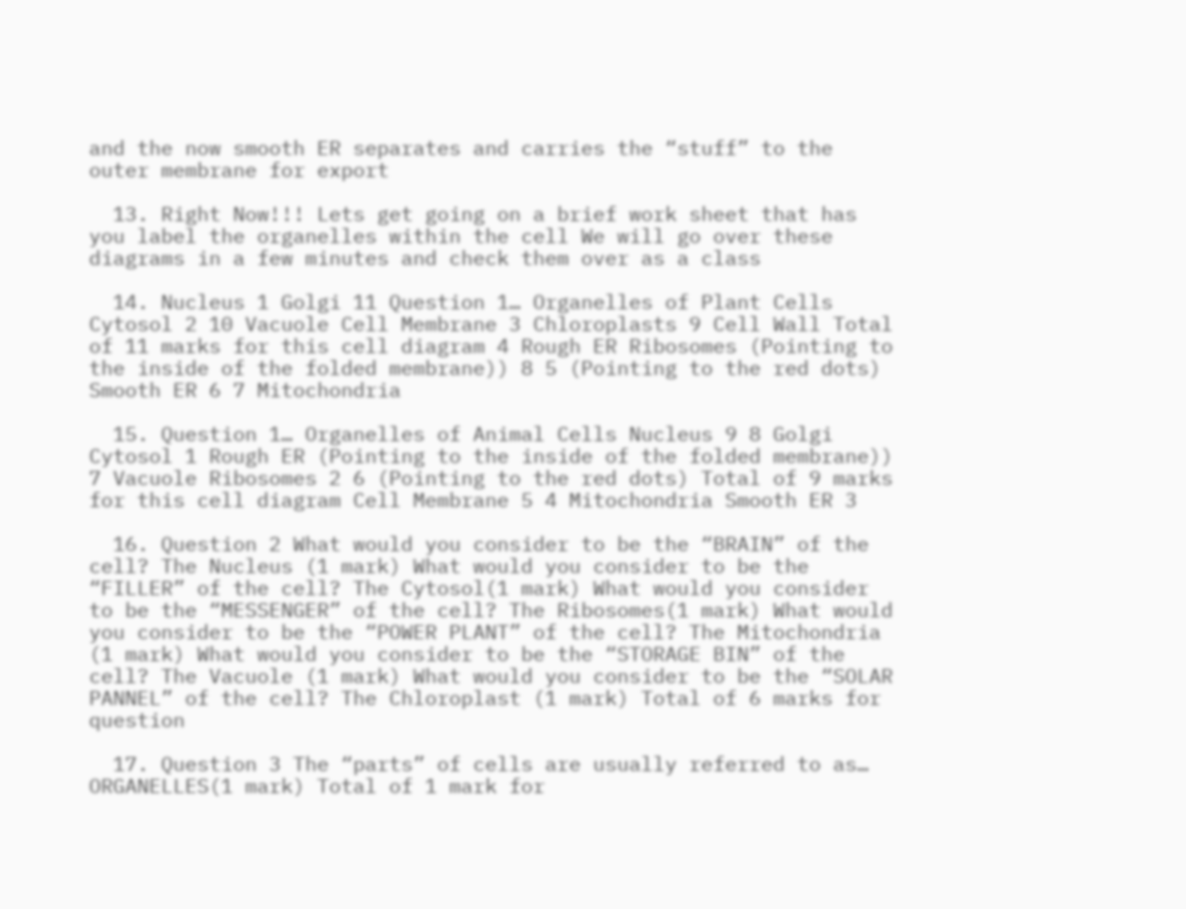and the now smooth ER separates and carries the “stuff” to the outer membrane for export

  13. Right Now!!! Lets get going on a brief work sheet that has you label the organelles within the cell We will go over these diagrams in a few minutes and check them over as a class

  14. Nucleus 1 Golgi 11 Question 1… Organelles of Plant Cells Cytosol 2 10 Vacuole Cell Membrane 3 Chloroplasts 9 Cell Wall Total of 11 marks for this cell diagram 4 Rough ER Ribosomes (Pointing to the inside of the folded membrane)) 8 5 (Pointing to the red dots) Smooth ER 6 7 Mitochondria

  15. Question 1… Organelles of Animal Cells Nucleus 9 8 Golgi Cytosol 1 Rough ER (Pointing to the inside of the folded membrane)) 7 Vacuole Ribosomes 2 6 (Pointing to the red dots) Total of 9 marks for this cell diagram Cell Membrane 5 4 Mitochondria Smooth ER 3

  16. Question 2 What would you consider to be the “BRAIN” of the cell? The Nucleus (1 mark) What would you consider to be the “FILLER” of the cell? The Cytosol(1 mark) What would you consider to be the “MESSENGER” of the cell? The Ribosomes(1 mark) What would you consider to be the “POWER PLANT” of the cell? The Mitochondria (1 mark) What would you consider to be the “STORAGE BIN” of the cell? The Vacuole (1 mark) What would you consider to be the “SOLAR PANNEL” of the cell? The Chloroplast (1 mark) Total of 6 marks for question

  17. Question 3 The “parts” of cells are usually referred to as… ORGANELLES(1 mark) Total of 1 mark for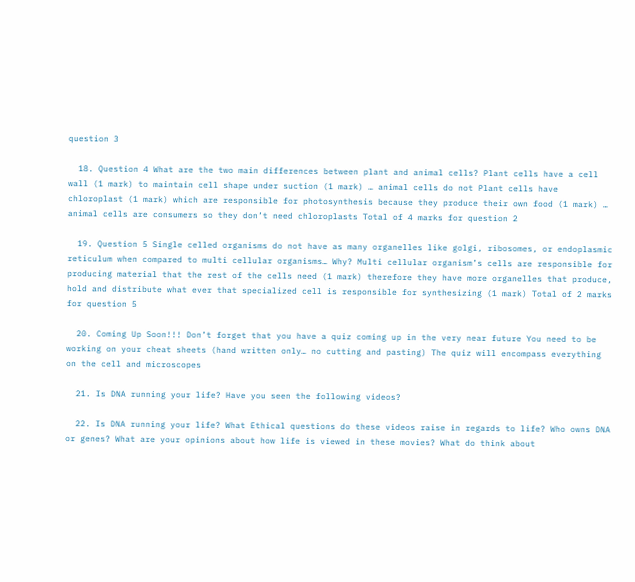question 3

  18. Question 4 What are the two main differences between plant and animal cells? Plant cells have a cell wall (1 mark) to maintain cell shape under suction (1 mark) … animal cells do not Plant cells have chloroplast (1 mark) which are responsible for photosynthesis because they produce their own food (1 mark) … animal cells are consumers so they don’t need chloroplasts Total of 4 marks for question 2

  19. Question 5 Single celled organisms do not have as many organelles like golgi, ribosomes, or endoplasmic reticulum when compared to multi cellular organisms… Why? Multi cellular organism’s cells are responsible for producing material that the rest of the cells need (1 mark) therefore they have more organelles that produce, hold and distribute what ever that specialized cell is responsible for synthesizing (1 mark) Total of 2 marks for question 5

  20. Coming Up Soon!!! Don’t forget that you have a quiz coming up in the very near future You need to be working on your cheat sheets (hand written only… no cutting and pasting) The quiz will encompass everything on the cell and microscopes

  21. Is DNA running your life? Have you seen the following videos?

  22. Is DNA running your life? What Ethical questions do these videos raise in regards to life? Who owns DNA or genes? What are your opinions about how life is viewed in these movies? What do think about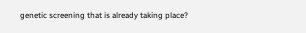genetic screening that is already taking place?